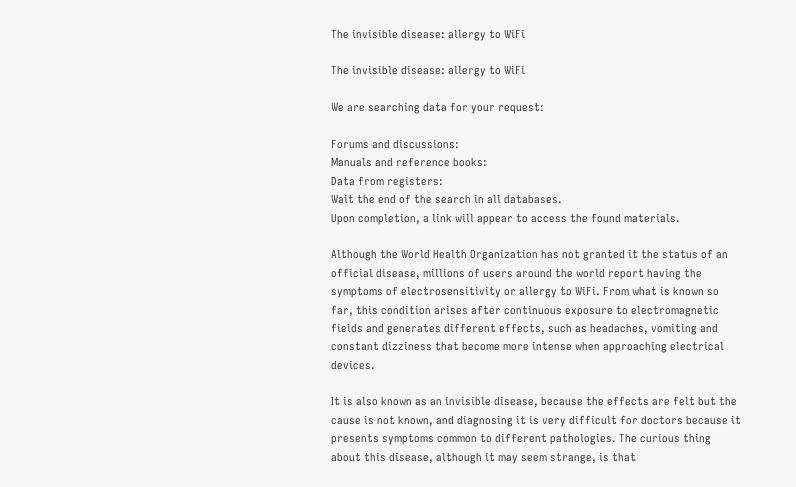The invisible disease: allergy to WiFi

The invisible disease: allergy to WiFi

We are searching data for your request:

Forums and discussions:
Manuals and reference books:
Data from registers:
Wait the end of the search in all databases.
Upon completion, a link will appear to access the found materials.

Although the World Health Organization has not granted it the status of an official disease, millions of users around the world report having the symptoms of electrosensitivity or allergy to WiFi. From what is known so far, this condition arises after continuous exposure to electromagnetic fields and generates different effects, such as headaches, vomiting and constant dizziness that become more intense when approaching electrical devices.

It is also known as an invisible disease, because the effects are felt but the cause is not known, and diagnosing it is very difficult for doctors because it presents symptoms common to different pathologies. The curious thing about this disease, although it may seem strange, is that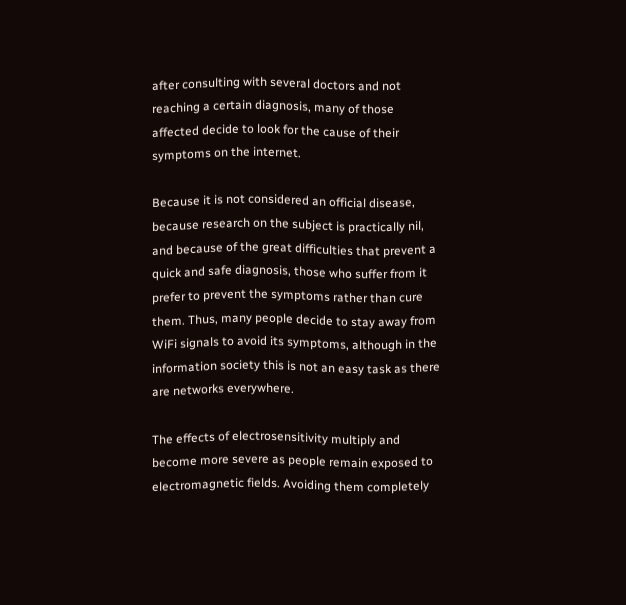after consulting with several doctors and not reaching a certain diagnosis, many of those affected decide to look for the cause of their symptoms on the internet.

Because it is not considered an official disease, because research on the subject is practically nil, and because of the great difficulties that prevent a quick and safe diagnosis, those who suffer from it prefer to prevent the symptoms rather than cure them. Thus, many people decide to stay away from WiFi signals to avoid its symptoms, although in the information society this is not an easy task as there are networks everywhere.

The effects of electrosensitivity multiply and become more severe as people remain exposed to electromagnetic fields. Avoiding them completely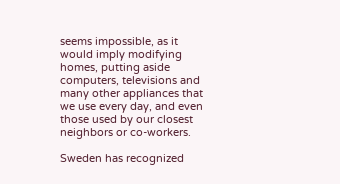seems impossible, as it would imply modifying homes, putting aside computers, televisions and many other appliances that we use every day, and even those used by our closest neighbors or co-workers.

Sweden has recognized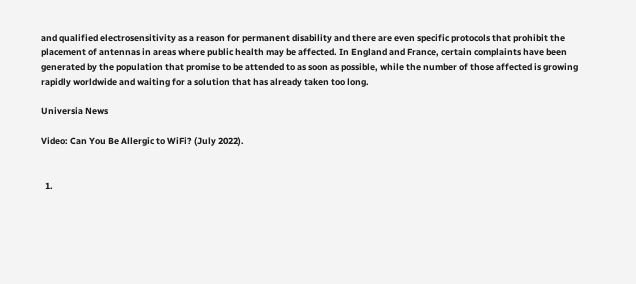and qualified electrosensitivity as a reason for permanent disability and there are even specific protocols that prohibit the placement of antennas in areas where public health may be affected. In England and France, certain complaints have been generated by the population that promise to be attended to as soon as possible, while the number of those affected is growing rapidly worldwide and waiting for a solution that has already taken too long.

Universia News

Video: Can You Be Allergic to WiFi? (July 2022).


  1.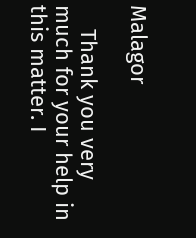Malagor

    Thank you very much for your help in this matter. I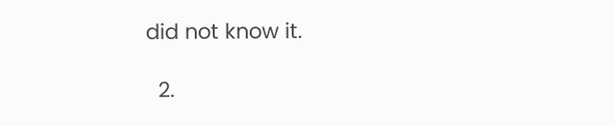did not know it.

  2.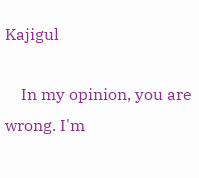Kajigul

    In my opinion, you are wrong. I'm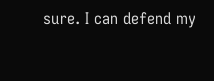sure. I can defend my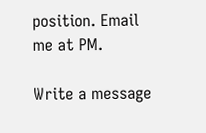position. Email me at PM.

Write a message